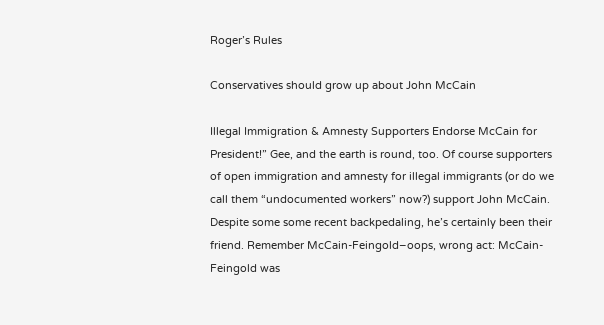Roger’s Rules

Conservatives should grow up about John McCain

Illegal Immigration & Amnesty Supporters Endorse McCain for President!” Gee, and the earth is round, too. Of course supporters of open immigration and amnesty for illegal immigrants (or do we call them “undocumented workers” now?) support John McCain. Despite some some recent backpedaling, he’s certainly been their friend. Remember McCain-Feingold–oops, wrong act: McCain-Feingold was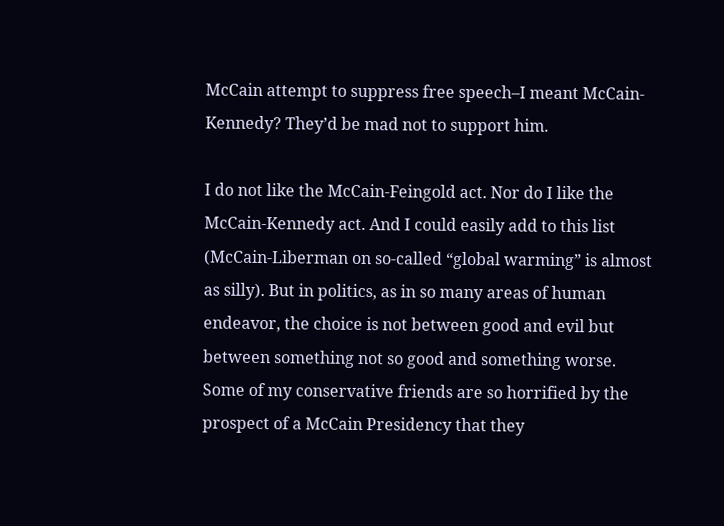McCain attempt to suppress free speech–I meant McCain-Kennedy? They’d be mad not to support him.

I do not like the McCain-Feingold act. Nor do I like the McCain-Kennedy act. And I could easily add to this list (McCain-Liberman on so-called “global warming” is almost as silly). But in politics, as in so many areas of human endeavor, the choice is not between good and evil but between something not so good and something worse. Some of my conservative friends are so horrified by the prospect of a McCain Presidency that they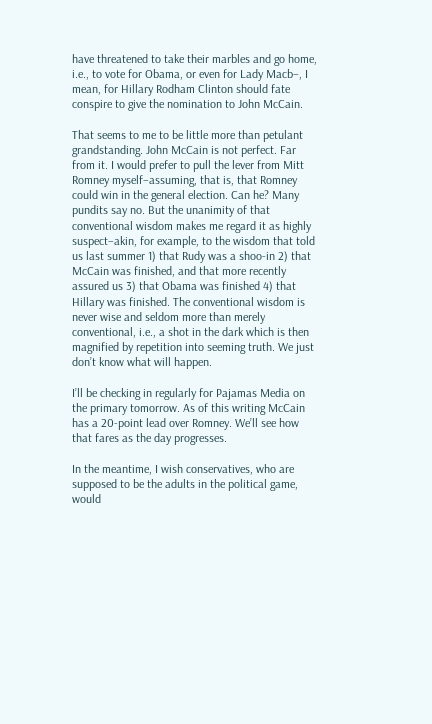have threatened to take their marbles and go home, i.e., to vote for Obama, or even for Lady Macb–, I mean, for Hillary Rodham Clinton should fate conspire to give the nomination to John McCain.

That seems to me to be little more than petulant grandstanding. John McCain is not perfect. Far from it. I would prefer to pull the lever from Mitt Romney myself–assuming, that is, that Romney could win in the general election. Can he? Many pundits say no. But the unanimity of that conventional wisdom makes me regard it as highly suspect–akin, for example, to the wisdom that told us last summer 1) that Rudy was a shoo-in 2) that McCain was finished, and that more recently assured us 3) that Obama was finished 4) that Hillary was finished. The conventional wisdom is never wise and seldom more than merely conventional, i.e., a shot in the dark which is then magnified by repetition into seeming truth. We just don’t know what will happen.

I’ll be checking in regularly for Pajamas Media on the primary tomorrow. As of this writing McCain has a 20-point lead over Romney. We’ll see how that fares as the day progresses.

In the meantime, I wish conservatives, who are supposed to be the adults in the political game, would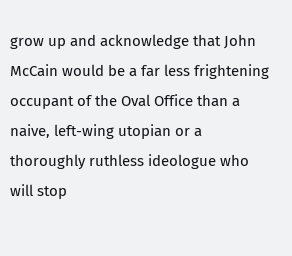grow up and acknowledge that John McCain would be a far less frightening occupant of the Oval Office than a naive, left-wing utopian or a thoroughly ruthless ideologue who will stop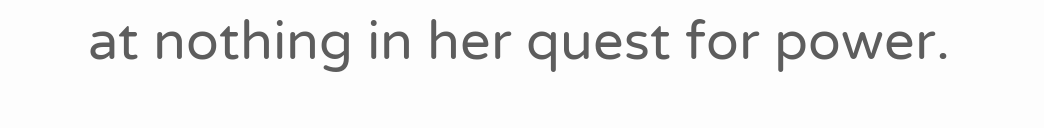at nothing in her quest for power.